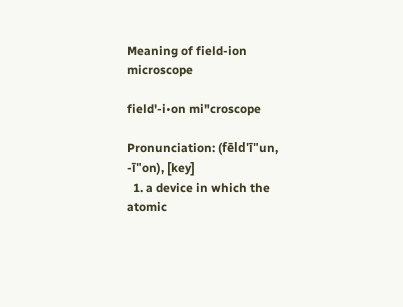Meaning of field-ion microscope

field'-i•on mi"croscope

Pronunciation: (fēld'ī"un, -ī"on), [key]
  1. a device in which the atomic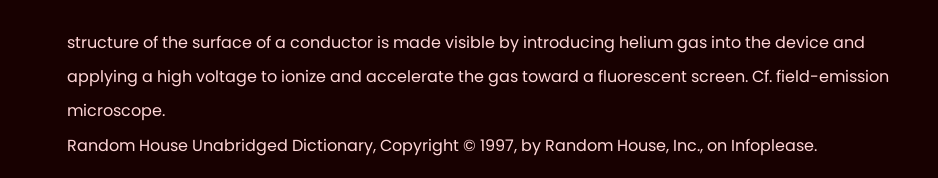structure of the surface of a conductor is made visible by introducing helium gas into the device and applying a high voltage to ionize and accelerate the gas toward a fluorescent screen. Cf. field-emission microscope.
Random House Unabridged Dictionary, Copyright © 1997, by Random House, Inc., on Infoplease.